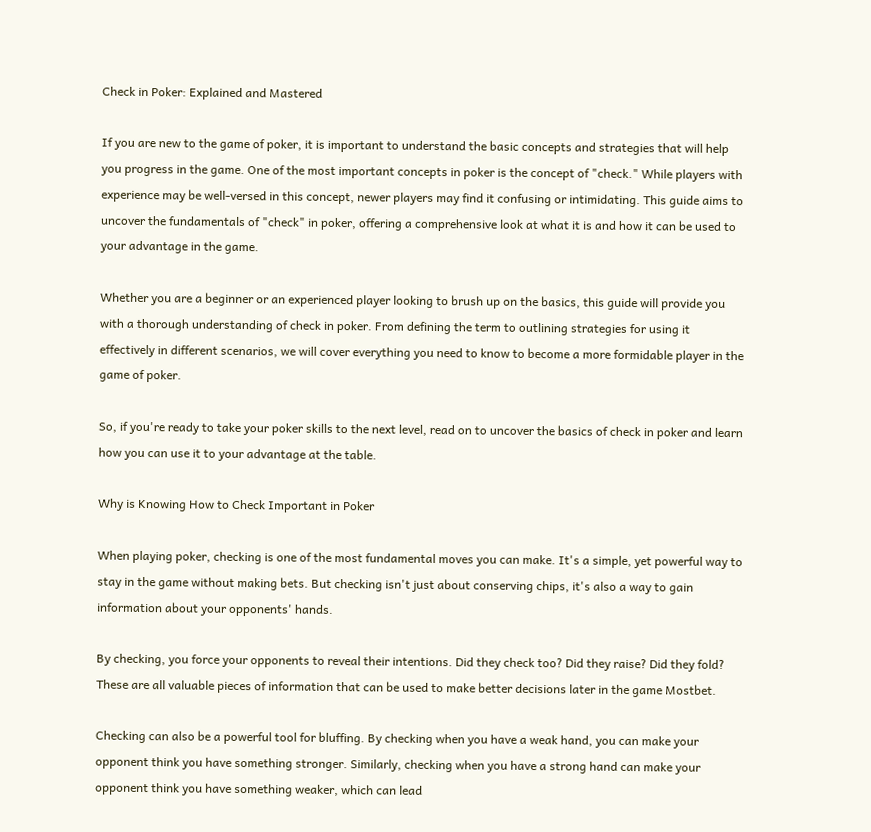Check in Poker: Explained and Mastered

If you are new to the game of poker, it is important to understand the basic concepts and strategies that will help you progress in the game. One of the most important concepts in poker is the concept of "check." While players with experience may be well-versed in this concept, newer players may find it confusing or intimidating. This guide aims to uncover the fundamentals of "check" in poker, offering a comprehensive look at what it is and how it can be used to your advantage in the game.

Whether you are a beginner or an experienced player looking to brush up on the basics, this guide will provide you with a thorough understanding of check in poker. From defining the term to outlining strategies for using it effectively in different scenarios, we will cover everything you need to know to become a more formidable player in the game of poker.

So, if you're ready to take your poker skills to the next level, read on to uncover the basics of check in poker and learn how you can use it to your advantage at the table.

Why is Knowing How to Check Important in Poker

When playing poker, checking is one of the most fundamental moves you can make. It's a simple, yet powerful way to stay in the game without making bets. But checking isn't just about conserving chips, it's also a way to gain information about your opponents' hands.

By checking, you force your opponents to reveal their intentions. Did they check too? Did they raise? Did they fold? These are all valuable pieces of information that can be used to make better decisions later in the game Mostbet.

Checking can also be a powerful tool for bluffing. By checking when you have a weak hand, you can make your opponent think you have something stronger. Similarly, checking when you have a strong hand can make your opponent think you have something weaker, which can lead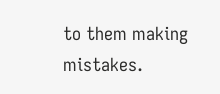to them making mistakes.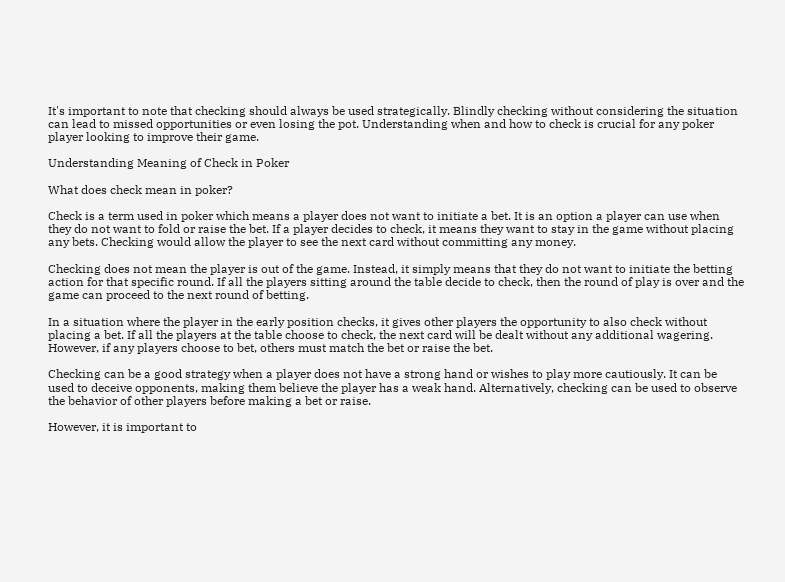It's important to note that checking should always be used strategically. Blindly checking without considering the situation can lead to missed opportunities or even losing the pot. Understanding when and how to check is crucial for any poker player looking to improve their game.

Understanding Meaning of Check in Poker

What does check mean in poker?

Check is a term used in poker which means a player does not want to initiate a bet. It is an option a player can use when they do not want to fold or raise the bet. If a player decides to check, it means they want to stay in the game without placing any bets. Checking would allow the player to see the next card without committing any money.

Checking does not mean the player is out of the game. Instead, it simply means that they do not want to initiate the betting action for that specific round. If all the players sitting around the table decide to check, then the round of play is over and the game can proceed to the next round of betting.

In a situation where the player in the early position checks, it gives other players the opportunity to also check without placing a bet. If all the players at the table choose to check, the next card will be dealt without any additional wagering. However, if any players choose to bet, others must match the bet or raise the bet.

Checking can be a good strategy when a player does not have a strong hand or wishes to play more cautiously. It can be used to deceive opponents, making them believe the player has a weak hand. Alternatively, checking can be used to observe the behavior of other players before making a bet or raise.

However, it is important to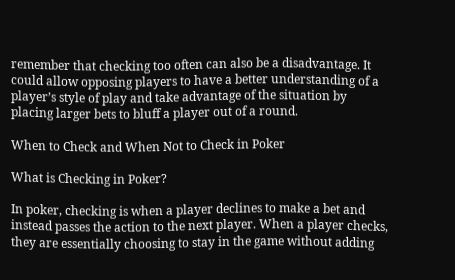remember that checking too often can also be a disadvantage. It could allow opposing players to have a better understanding of a player’s style of play and take advantage of the situation by placing larger bets to bluff a player out of a round.

When to Check and When Not to Check in Poker

What is Checking in Poker?

In poker, checking is when a player declines to make a bet and instead passes the action to the next player. When a player checks, they are essentially choosing to stay in the game without adding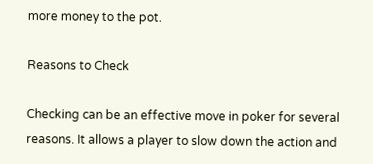more money to the pot.

Reasons to Check

Checking can be an effective move in poker for several reasons. It allows a player to slow down the action and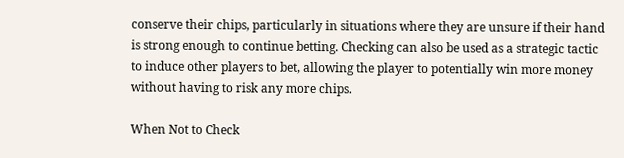conserve their chips, particularly in situations where they are unsure if their hand is strong enough to continue betting. Checking can also be used as a strategic tactic to induce other players to bet, allowing the player to potentially win more money without having to risk any more chips.

When Not to Check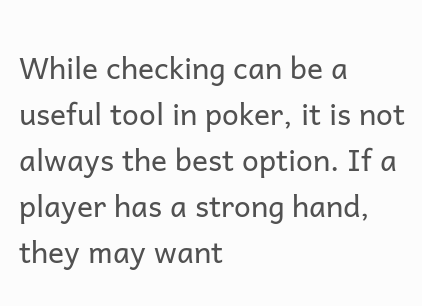While checking can be a useful tool in poker, it is not always the best option. If a player has a strong hand, they may want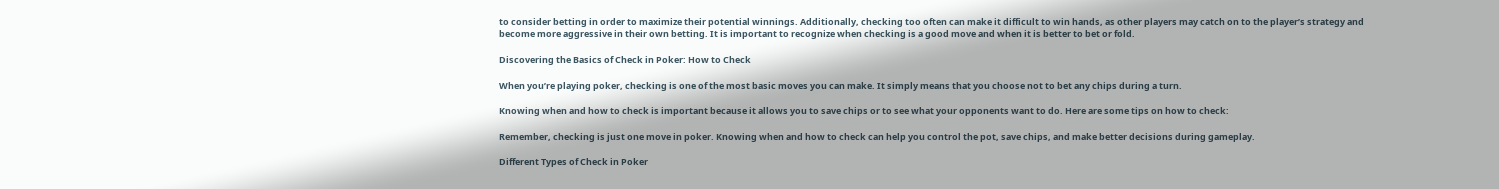to consider betting in order to maximize their potential winnings. Additionally, checking too often can make it difficult to win hands, as other players may catch on to the player’s strategy and become more aggressive in their own betting. It is important to recognize when checking is a good move and when it is better to bet or fold.

Discovering the Basics of Check in Poker: How to Check

When you’re playing poker, checking is one of the most basic moves you can make. It simply means that you choose not to bet any chips during a turn.

Knowing when and how to check is important because it allows you to save chips or to see what your opponents want to do. Here are some tips on how to check:

Remember, checking is just one move in poker. Knowing when and how to check can help you control the pot, save chips, and make better decisions during gameplay.

Different Types of Check in Poker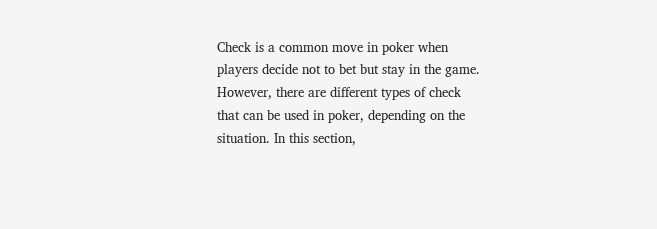Check is a common move in poker when players decide not to bet but stay in the game. However, there are different types of check that can be used in poker, depending on the situation. In this section,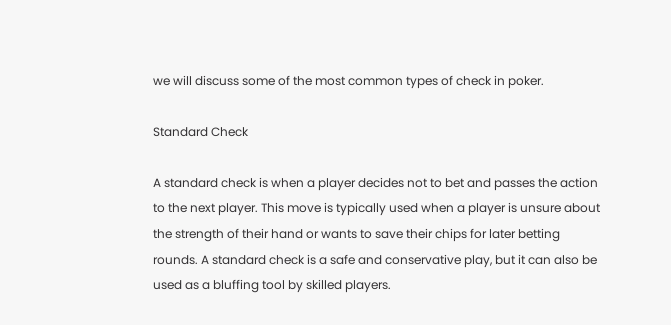we will discuss some of the most common types of check in poker.

Standard Check

A standard check is when a player decides not to bet and passes the action to the next player. This move is typically used when a player is unsure about the strength of their hand or wants to save their chips for later betting rounds. A standard check is a safe and conservative play, but it can also be used as a bluffing tool by skilled players.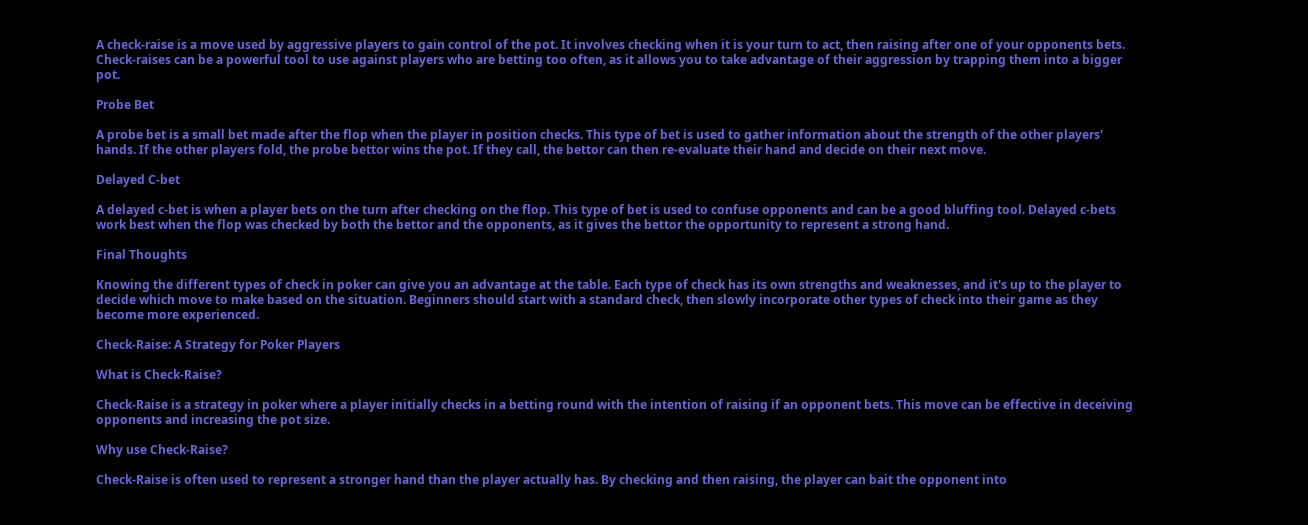A check-raise is a move used by aggressive players to gain control of the pot. It involves checking when it is your turn to act, then raising after one of your opponents bets. Check-raises can be a powerful tool to use against players who are betting too often, as it allows you to take advantage of their aggression by trapping them into a bigger pot.

Probe Bet

A probe bet is a small bet made after the flop when the player in position checks. This type of bet is used to gather information about the strength of the other players' hands. If the other players fold, the probe bettor wins the pot. If they call, the bettor can then re-evaluate their hand and decide on their next move.

Delayed C-bet

A delayed c-bet is when a player bets on the turn after checking on the flop. This type of bet is used to confuse opponents and can be a good bluffing tool. Delayed c-bets work best when the flop was checked by both the bettor and the opponents, as it gives the bettor the opportunity to represent a strong hand.

Final Thoughts

Knowing the different types of check in poker can give you an advantage at the table. Each type of check has its own strengths and weaknesses, and it's up to the player to decide which move to make based on the situation. Beginners should start with a standard check, then slowly incorporate other types of check into their game as they become more experienced.

Check-Raise: A Strategy for Poker Players

What is Check-Raise?

Check-Raise is a strategy in poker where a player initially checks in a betting round with the intention of raising if an opponent bets. This move can be effective in deceiving opponents and increasing the pot size.

Why use Check-Raise?

Check-Raise is often used to represent a stronger hand than the player actually has. By checking and then raising, the player can bait the opponent into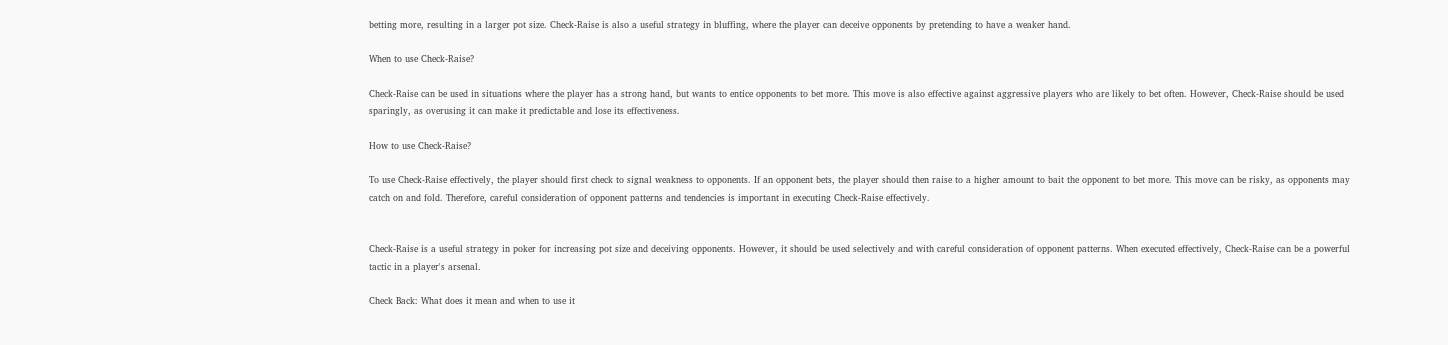betting more, resulting in a larger pot size. Check-Raise is also a useful strategy in bluffing, where the player can deceive opponents by pretending to have a weaker hand.

When to use Check-Raise?

Check-Raise can be used in situations where the player has a strong hand, but wants to entice opponents to bet more. This move is also effective against aggressive players who are likely to bet often. However, Check-Raise should be used sparingly, as overusing it can make it predictable and lose its effectiveness.

How to use Check-Raise?

To use Check-Raise effectively, the player should first check to signal weakness to opponents. If an opponent bets, the player should then raise to a higher amount to bait the opponent to bet more. This move can be risky, as opponents may catch on and fold. Therefore, careful consideration of opponent patterns and tendencies is important in executing Check-Raise effectively.


Check-Raise is a useful strategy in poker for increasing pot size and deceiving opponents. However, it should be used selectively and with careful consideration of opponent patterns. When executed effectively, Check-Raise can be a powerful tactic in a player's arsenal.

Check Back: What does it mean and when to use it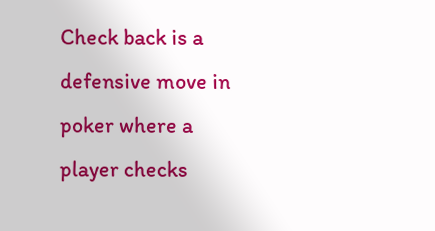Check back is a defensive move in poker where a player checks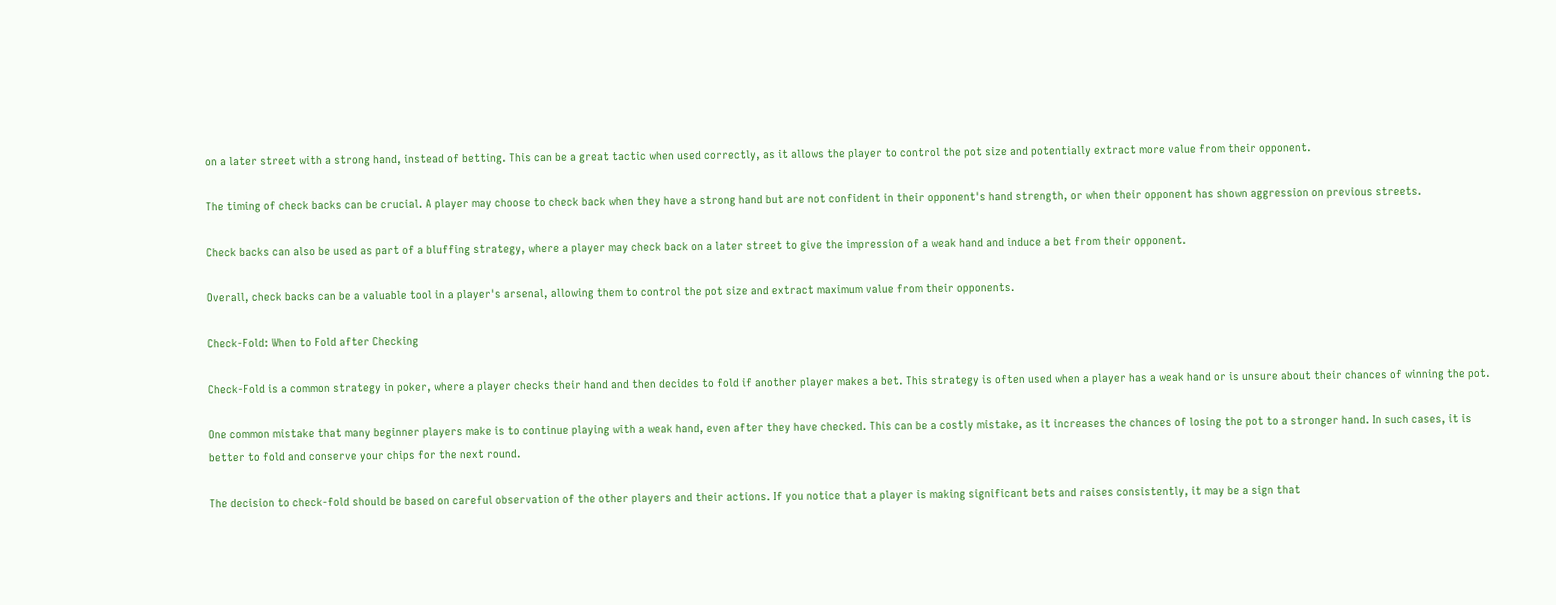on a later street with a strong hand, instead of betting. This can be a great tactic when used correctly, as it allows the player to control the pot size and potentially extract more value from their opponent.

The timing of check backs can be crucial. A player may choose to check back when they have a strong hand but are not confident in their opponent's hand strength, or when their opponent has shown aggression on previous streets.

Check backs can also be used as part of a bluffing strategy, where a player may check back on a later street to give the impression of a weak hand and induce a bet from their opponent.

Overall, check backs can be a valuable tool in a player's arsenal, allowing them to control the pot size and extract maximum value from their opponents.

Check-Fold: When to Fold after Checking

Check-Fold is a common strategy in poker, where a player checks their hand and then decides to fold if another player makes a bet. This strategy is often used when a player has a weak hand or is unsure about their chances of winning the pot.

One common mistake that many beginner players make is to continue playing with a weak hand, even after they have checked. This can be a costly mistake, as it increases the chances of losing the pot to a stronger hand. In such cases, it is better to fold and conserve your chips for the next round.

The decision to check-fold should be based on careful observation of the other players and their actions. If you notice that a player is making significant bets and raises consistently, it may be a sign that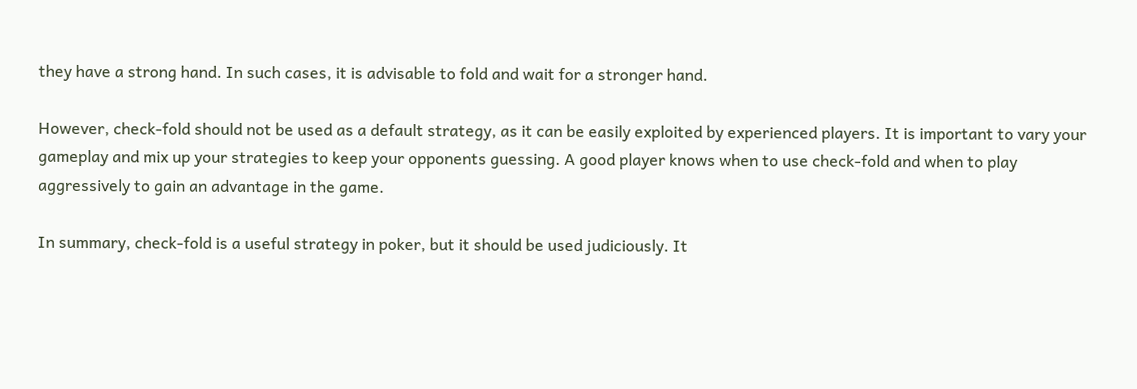they have a strong hand. In such cases, it is advisable to fold and wait for a stronger hand.

However, check-fold should not be used as a default strategy, as it can be easily exploited by experienced players. It is important to vary your gameplay and mix up your strategies to keep your opponents guessing. A good player knows when to use check-fold and when to play aggressively to gain an advantage in the game.

In summary, check-fold is a useful strategy in poker, but it should be used judiciously. It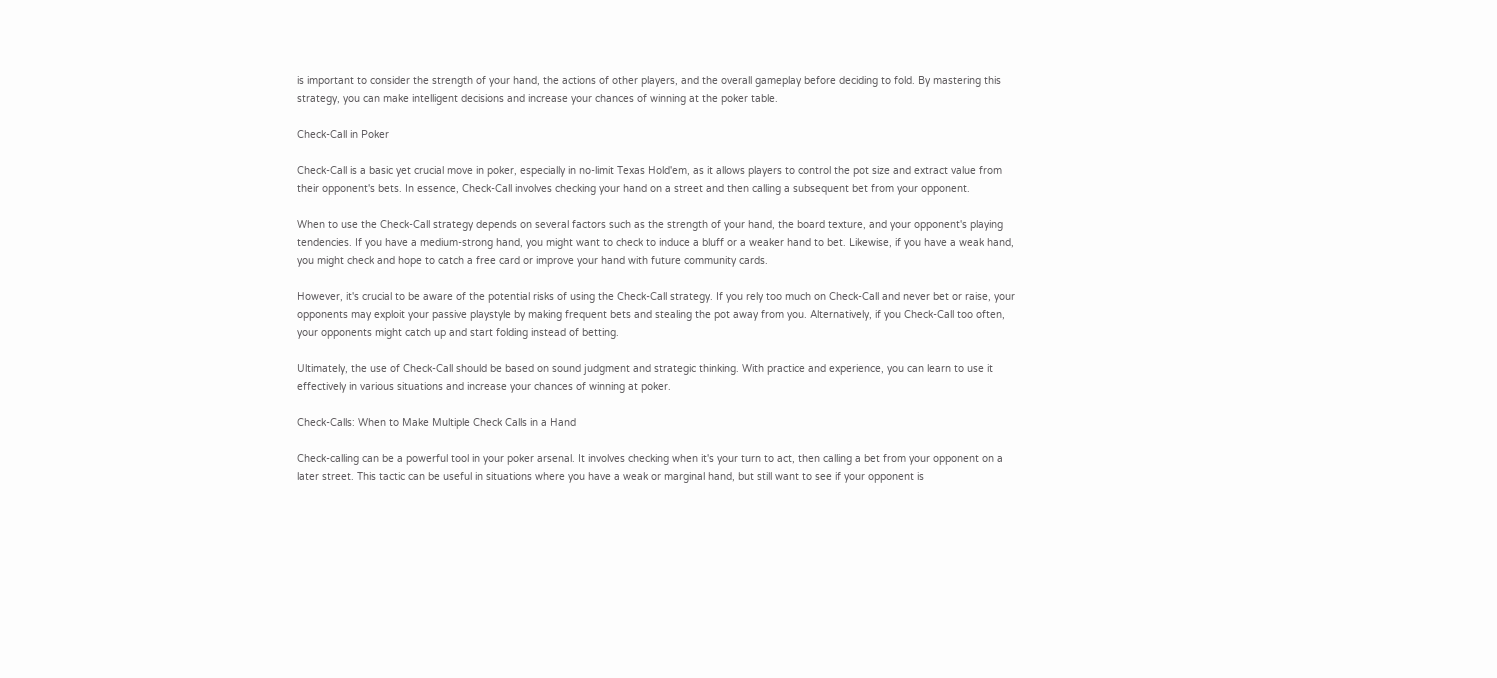is important to consider the strength of your hand, the actions of other players, and the overall gameplay before deciding to fold. By mastering this strategy, you can make intelligent decisions and increase your chances of winning at the poker table.

Check-Call in Poker

Check-Call is a basic yet crucial move in poker, especially in no-limit Texas Hold'em, as it allows players to control the pot size and extract value from their opponent's bets. In essence, Check-Call involves checking your hand on a street and then calling a subsequent bet from your opponent.

When to use the Check-Call strategy depends on several factors such as the strength of your hand, the board texture, and your opponent's playing tendencies. If you have a medium-strong hand, you might want to check to induce a bluff or a weaker hand to bet. Likewise, if you have a weak hand, you might check and hope to catch a free card or improve your hand with future community cards.

However, it's crucial to be aware of the potential risks of using the Check-Call strategy. If you rely too much on Check-Call and never bet or raise, your opponents may exploit your passive playstyle by making frequent bets and stealing the pot away from you. Alternatively, if you Check-Call too often, your opponents might catch up and start folding instead of betting.

Ultimately, the use of Check-Call should be based on sound judgment and strategic thinking. With practice and experience, you can learn to use it effectively in various situations and increase your chances of winning at poker.

Check-Calls: When to Make Multiple Check Calls in a Hand

Check-calling can be a powerful tool in your poker arsenal. It involves checking when it's your turn to act, then calling a bet from your opponent on a later street. This tactic can be useful in situations where you have a weak or marginal hand, but still want to see if your opponent is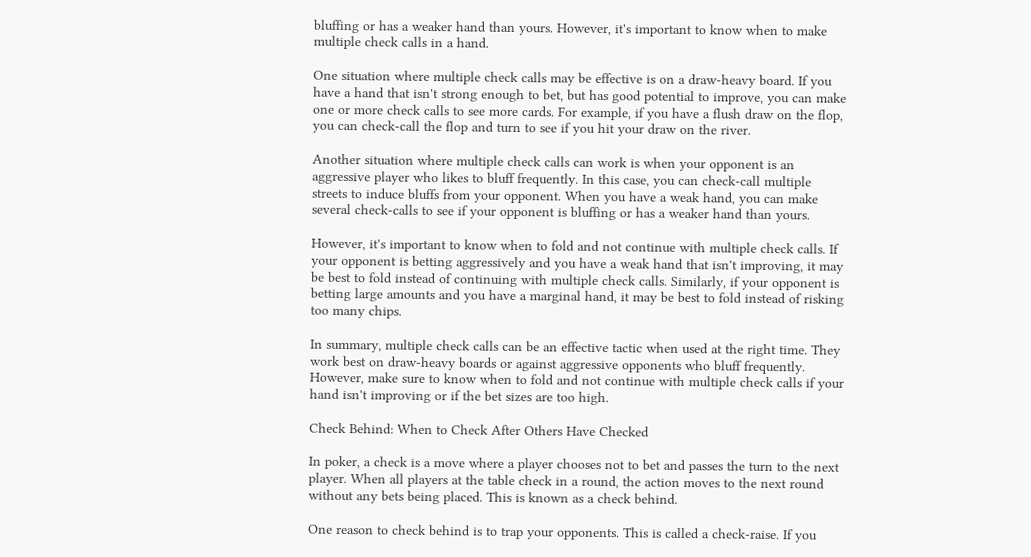bluffing or has a weaker hand than yours. However, it's important to know when to make multiple check calls in a hand.

One situation where multiple check calls may be effective is on a draw-heavy board. If you have a hand that isn't strong enough to bet, but has good potential to improve, you can make one or more check calls to see more cards. For example, if you have a flush draw on the flop, you can check-call the flop and turn to see if you hit your draw on the river.

Another situation where multiple check calls can work is when your opponent is an aggressive player who likes to bluff frequently. In this case, you can check-call multiple streets to induce bluffs from your opponent. When you have a weak hand, you can make several check-calls to see if your opponent is bluffing or has a weaker hand than yours.

However, it's important to know when to fold and not continue with multiple check calls. If your opponent is betting aggressively and you have a weak hand that isn't improving, it may be best to fold instead of continuing with multiple check calls. Similarly, if your opponent is betting large amounts and you have a marginal hand, it may be best to fold instead of risking too many chips.

In summary, multiple check calls can be an effective tactic when used at the right time. They work best on draw-heavy boards or against aggressive opponents who bluff frequently. However, make sure to know when to fold and not continue with multiple check calls if your hand isn't improving or if the bet sizes are too high.

Check Behind: When to Check After Others Have Checked

In poker, a check is a move where a player chooses not to bet and passes the turn to the next player. When all players at the table check in a round, the action moves to the next round without any bets being placed. This is known as a check behind.

One reason to check behind is to trap your opponents. This is called a check-raise. If you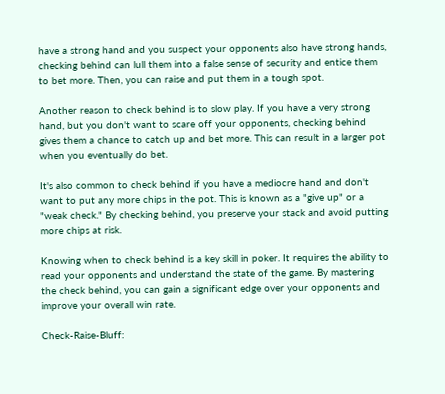have a strong hand and you suspect your opponents also have strong hands, checking behind can lull them into a false sense of security and entice them to bet more. Then, you can raise and put them in a tough spot.

Another reason to check behind is to slow play. If you have a very strong hand, but you don't want to scare off your opponents, checking behind gives them a chance to catch up and bet more. This can result in a larger pot when you eventually do bet.

It's also common to check behind if you have a mediocre hand and don't want to put any more chips in the pot. This is known as a "give up" or a "weak check." By checking behind, you preserve your stack and avoid putting more chips at risk.

Knowing when to check behind is a key skill in poker. It requires the ability to read your opponents and understand the state of the game. By mastering the check behind, you can gain a significant edge over your opponents and improve your overall win rate.

Check-Raise-Bluff: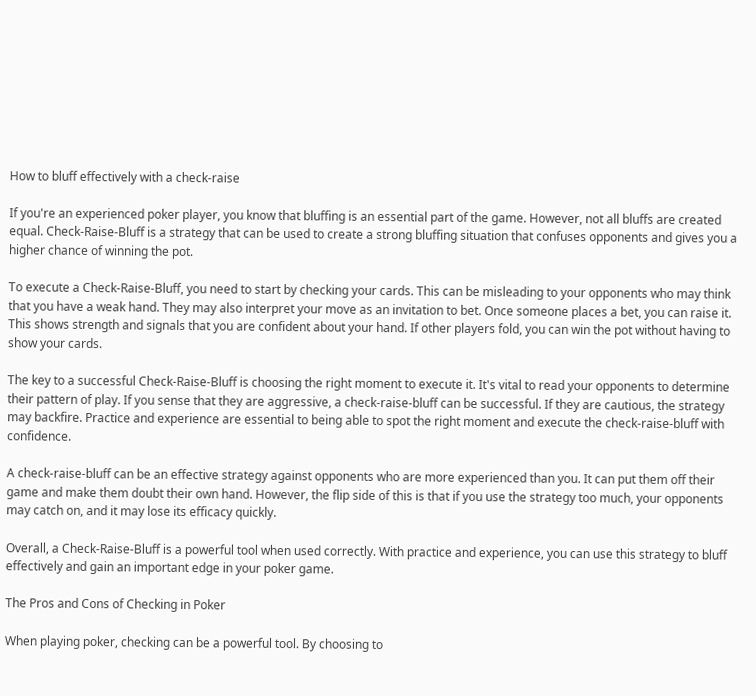How to bluff effectively with a check-raise

If you're an experienced poker player, you know that bluffing is an essential part of the game. However, not all bluffs are created equal. Check-Raise-Bluff is a strategy that can be used to create a strong bluffing situation that confuses opponents and gives you a higher chance of winning the pot.

To execute a Check-Raise-Bluff, you need to start by checking your cards. This can be misleading to your opponents who may think that you have a weak hand. They may also interpret your move as an invitation to bet. Once someone places a bet, you can raise it. This shows strength and signals that you are confident about your hand. If other players fold, you can win the pot without having to show your cards.

The key to a successful Check-Raise-Bluff is choosing the right moment to execute it. It's vital to read your opponents to determine their pattern of play. If you sense that they are aggressive, a check-raise-bluff can be successful. If they are cautious, the strategy may backfire. Practice and experience are essential to being able to spot the right moment and execute the check-raise-bluff with confidence.

A check-raise-bluff can be an effective strategy against opponents who are more experienced than you. It can put them off their game and make them doubt their own hand. However, the flip side of this is that if you use the strategy too much, your opponents may catch on, and it may lose its efficacy quickly.

Overall, a Check-Raise-Bluff is a powerful tool when used correctly. With practice and experience, you can use this strategy to bluff effectively and gain an important edge in your poker game.

The Pros and Cons of Checking in Poker

When playing poker, checking can be a powerful tool. By choosing to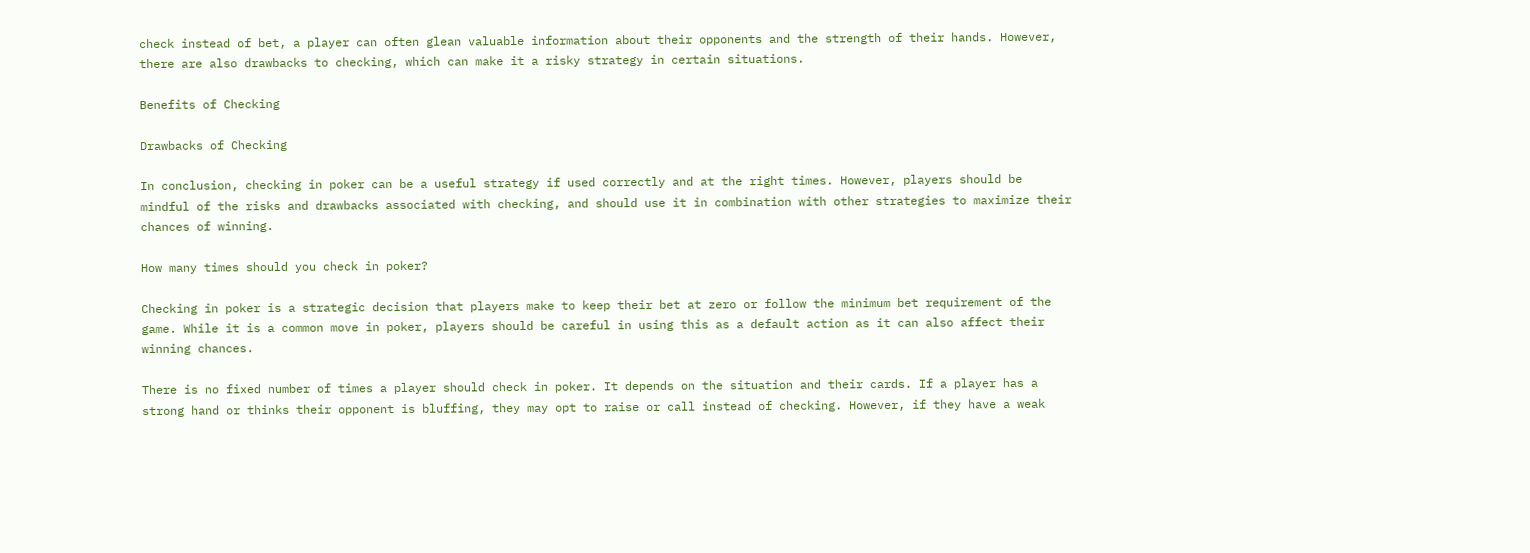check instead of bet, a player can often glean valuable information about their opponents and the strength of their hands. However, there are also drawbacks to checking, which can make it a risky strategy in certain situations.

Benefits of Checking

Drawbacks of Checking

In conclusion, checking in poker can be a useful strategy if used correctly and at the right times. However, players should be mindful of the risks and drawbacks associated with checking, and should use it in combination with other strategies to maximize their chances of winning.

How many times should you check in poker?

Checking in poker is a strategic decision that players make to keep their bet at zero or follow the minimum bet requirement of the game. While it is a common move in poker, players should be careful in using this as a default action as it can also affect their winning chances.

There is no fixed number of times a player should check in poker. It depends on the situation and their cards. If a player has a strong hand or thinks their opponent is bluffing, they may opt to raise or call instead of checking. However, if they have a weak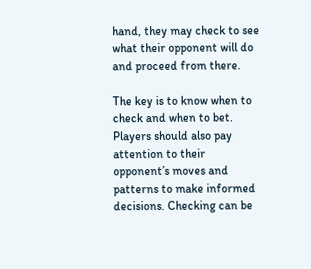hand, they may check to see what their opponent will do and proceed from there.

The key is to know when to check and when to bet. Players should also pay attention to their opponent’s moves and patterns to make informed decisions. Checking can be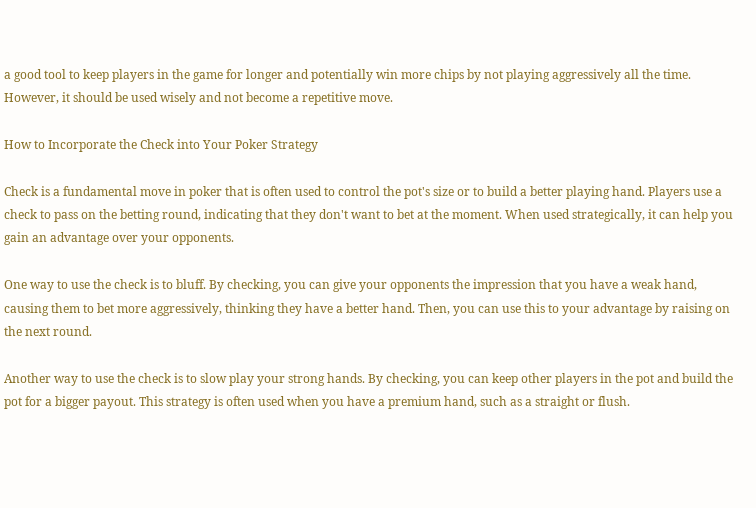a good tool to keep players in the game for longer and potentially win more chips by not playing aggressively all the time. However, it should be used wisely and not become a repetitive move.

How to Incorporate the Check into Your Poker Strategy

Check is a fundamental move in poker that is often used to control the pot's size or to build a better playing hand. Players use a check to pass on the betting round, indicating that they don't want to bet at the moment. When used strategically, it can help you gain an advantage over your opponents.

One way to use the check is to bluff. By checking, you can give your opponents the impression that you have a weak hand, causing them to bet more aggressively, thinking they have a better hand. Then, you can use this to your advantage by raising on the next round.

Another way to use the check is to slow play your strong hands. By checking, you can keep other players in the pot and build the pot for a bigger payout. This strategy is often used when you have a premium hand, such as a straight or flush.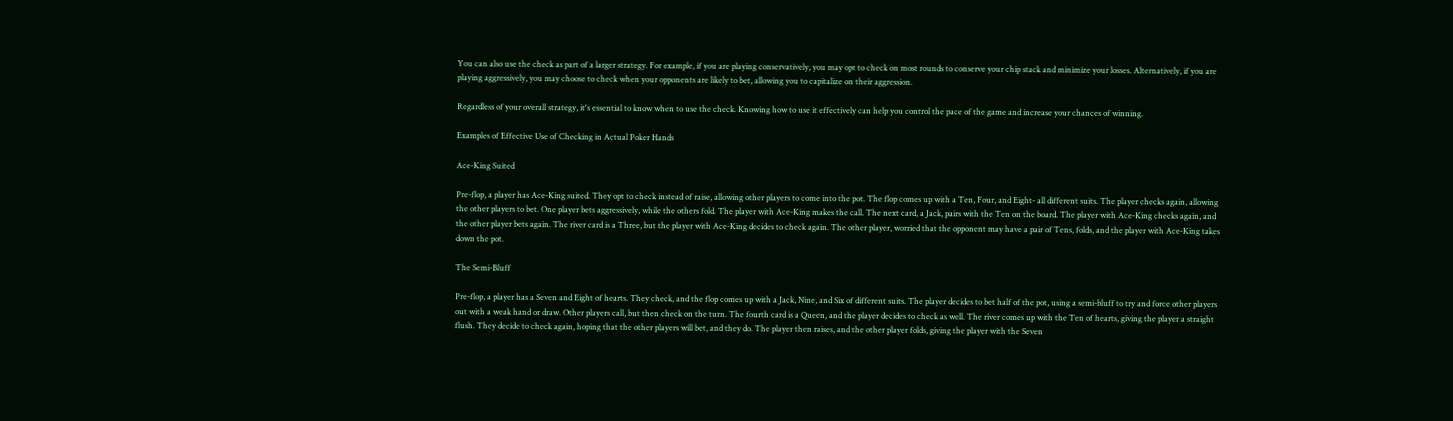You can also use the check as part of a larger strategy. For example, if you are playing conservatively, you may opt to check on most rounds to conserve your chip stack and minimize your losses. Alternatively, if you are playing aggressively, you may choose to check when your opponents are likely to bet, allowing you to capitalize on their aggression.

Regardless of your overall strategy, it's essential to know when to use the check. Knowing how to use it effectively can help you control the pace of the game and increase your chances of winning.

Examples of Effective Use of Checking in Actual Poker Hands

Ace-King Suited

Pre-flop, a player has Ace-King suited. They opt to check instead of raise, allowing other players to come into the pot. The flop comes up with a Ten, Four, and Eight- all different suits. The player checks again, allowing the other players to bet. One player bets aggressively, while the others fold. The player with Ace-King makes the call. The next card, a Jack, pairs with the Ten on the board. The player with Ace-King checks again, and the other player bets again. The river card is a Three, but the player with Ace-King decides to check again. The other player, worried that the opponent may have a pair of Tens, folds, and the player with Ace-King takes down the pot.

The Semi-Bluff

Pre-flop, a player has a Seven and Eight of hearts. They check, and the flop comes up with a Jack, Nine, and Six of different suits. The player decides to bet half of the pot, using a semi-bluff to try and force other players out with a weak hand or draw. Other players call, but then check on the turn. The fourth card is a Queen, and the player decides to check as well. The river comes up with the Ten of hearts, giving the player a straight flush. They decide to check again, hoping that the other players will bet, and they do. The player then raises, and the other player folds, giving the player with the Seven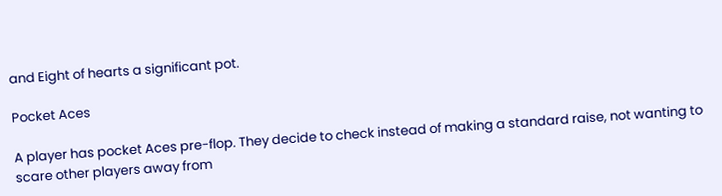and Eight of hearts a significant pot.

Pocket Aces

A player has pocket Aces pre-flop. They decide to check instead of making a standard raise, not wanting to scare other players away from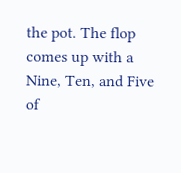the pot. The flop comes up with a Nine, Ten, and Five of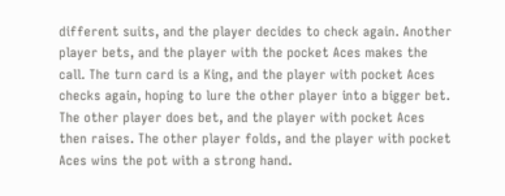different suits, and the player decides to check again. Another player bets, and the player with the pocket Aces makes the call. The turn card is a King, and the player with pocket Aces checks again, hoping to lure the other player into a bigger bet. The other player does bet, and the player with pocket Aces then raises. The other player folds, and the player with pocket Aces wins the pot with a strong hand.